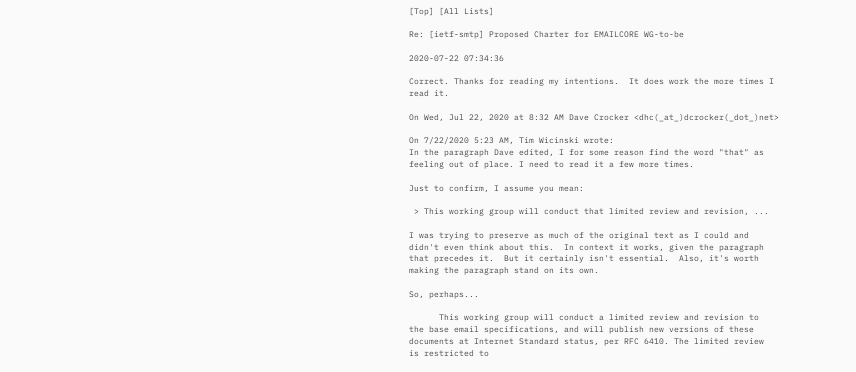[Top] [All Lists]

Re: [ietf-smtp] Proposed Charter for EMAILCORE WG-to-be

2020-07-22 07:34:36

Correct. Thanks for reading my intentions.  It does work the more times I
read it.

On Wed, Jul 22, 2020 at 8:32 AM Dave Crocker <dhc(_at_)dcrocker(_dot_)net>

On 7/22/2020 5:23 AM, Tim Wicinski wrote:
In the paragraph Dave edited, I for some reason find the word "that" as
feeling out of place. I need to read it a few more times.

Just to confirm, I assume you mean:

 > This working group will conduct that limited review and revision, ...

I was trying to preserve as much of the original text as I could and
didn't even think about this.  In context it works, given the paragraph
that precedes it.  But it certainly isn't essential.  Also, it's worth
making the paragraph stand on its own.

So, perhaps...

      This working group will conduct a limited review and revision to
the base email specifications, and will publish new versions of these
documents at Internet Standard status, per RFC 6410. The limited review
is restricted to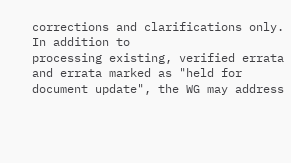corrections and clarifications only. In addition to
processing existing, verified errata and errata marked as "held for
document update", the WG may address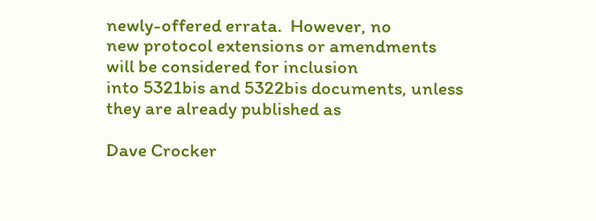newly-offered errata.  However, no
new protocol extensions or amendments will be considered for inclusion
into 5321bis and 5322bis documents, unless they are already published as

Dave Crocker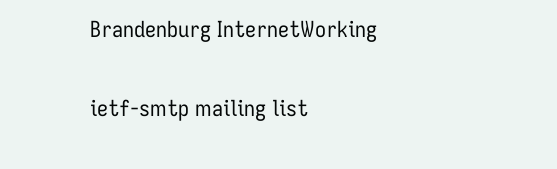Brandenburg InternetWorking

ietf-smtp mailing list